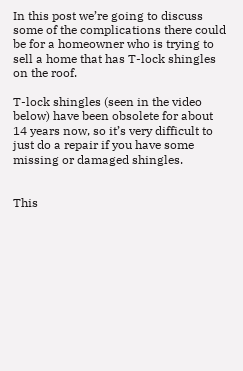In this post we’re going to discuss some of the complications there could be for a homeowner who is trying to sell a home that has T-lock shingles on the roof.

T-lock shingles (seen in the video below) have been obsolete for about 14 years now, so it’s very difficult to just do a repair if you have some missing or damaged shingles.


This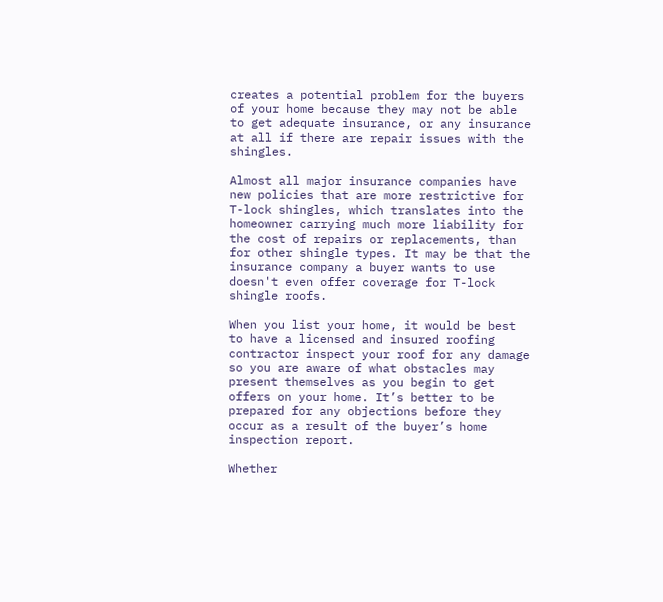creates a potential problem for the buyers of your home because they may not be able to get adequate insurance, or any insurance at all if there are repair issues with the shingles.

Almost all major insurance companies have new policies that are more restrictive for T-lock shingles, which translates into the homeowner carrying much more liability for the cost of repairs or replacements, than for other shingle types. It may be that the insurance company a buyer wants to use doesn't even offer coverage for T-lock shingle roofs.

When you list your home, it would be best to have a licensed and insured roofing contractor inspect your roof for any damage so you are aware of what obstacles may present themselves as you begin to get offers on your home. It’s better to be prepared for any objections before they occur as a result of the buyer’s home inspection report.

Whether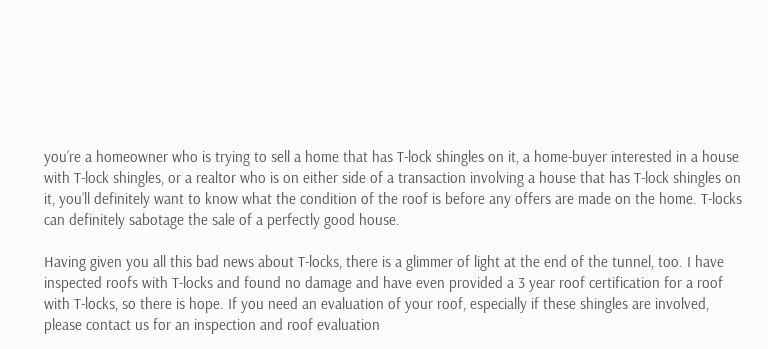you’re a homeowner who is trying to sell a home that has T-lock shingles on it, a home-buyer interested in a house with T-lock shingles, or a realtor who is on either side of a transaction involving a house that has T-lock shingles on it, you’ll definitely want to know what the condition of the roof is before any offers are made on the home. T-locks can definitely sabotage the sale of a perfectly good house.

Having given you all this bad news about T-locks, there is a glimmer of light at the end of the tunnel, too. I have inspected roofs with T-locks and found no damage and have even provided a 3 year roof certification for a roof with T-locks, so there is hope. If you need an evaluation of your roof, especially if these shingles are involved, please contact us for an inspection and roof evaluation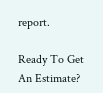report.

Ready To Get An Estimate?